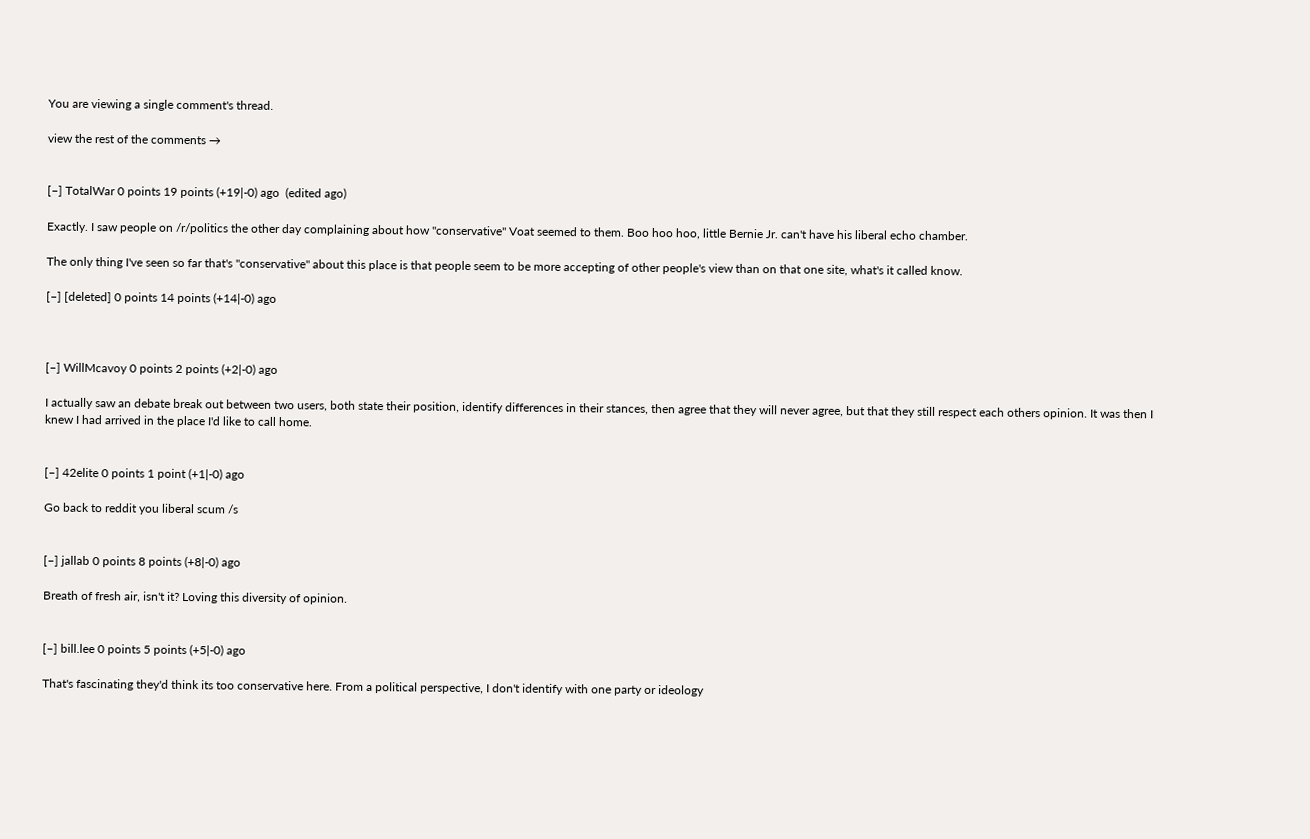You are viewing a single comment's thread.

view the rest of the comments →


[–] TotalWar 0 points 19 points (+19|-0) ago  (edited ago)

Exactly. I saw people on /r/politics the other day complaining about how "conservative" Voat seemed to them. Boo hoo hoo, little Bernie Jr. can't have his liberal echo chamber.

The only thing I've seen so far that's "conservative" about this place is that people seem to be more accepting of other people's view than on that one site, what's it called know.

[–] [deleted] 0 points 14 points (+14|-0) ago



[–] WillMcavoy 0 points 2 points (+2|-0) ago

I actually saw an debate break out between two users, both state their position, identify differences in their stances, then agree that they will never agree, but that they still respect each others opinion. It was then I knew I had arrived in the place I'd like to call home.


[–] 42elite 0 points 1 point (+1|-0) ago

Go back to reddit you liberal scum /s


[–] jallab 0 points 8 points (+8|-0) ago

Breath of fresh air, isn't it? Loving this diversity of opinion.


[–] bill.lee 0 points 5 points (+5|-0) ago

That's fascinating they'd think its too conservative here. From a political perspective, I don't identify with one party or ideology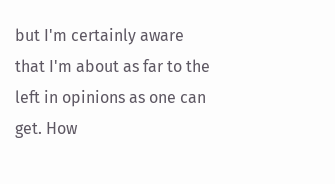but I'm certainly aware that I'm about as far to the left in opinions as one can get. How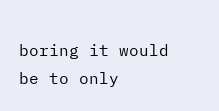boring it would be to only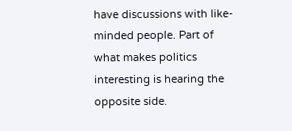have discussions with like-minded people. Part of what makes politics interesting is hearing the opposite side.